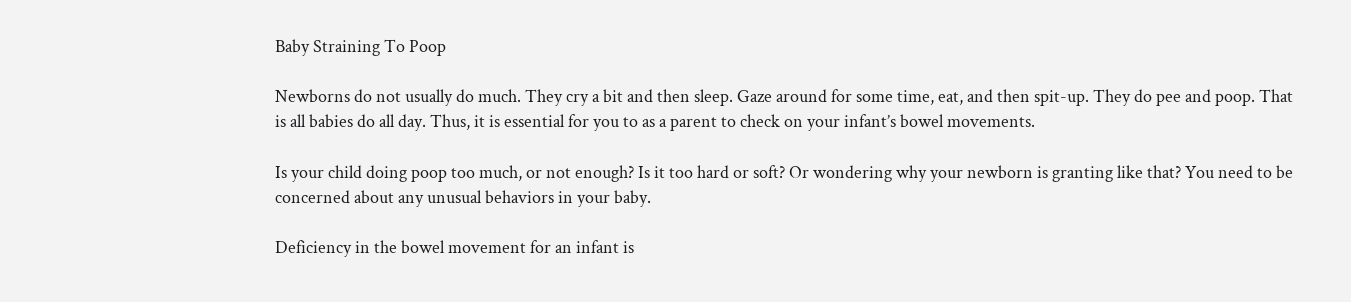Baby Straining To Poop

Newborns do not usually do much. They cry a bit and then sleep. Gaze around for some time, eat, and then spit-up. They do pee and poop. That is all babies do all day. Thus, it is essential for you to as a parent to check on your infant’s bowel movements.

Is your child doing poop too much, or not enough? Is it too hard or soft? Or wondering why your newborn is granting like that? You need to be concerned about any unusual behaviors in your baby.

Deficiency in the bowel movement for an infant is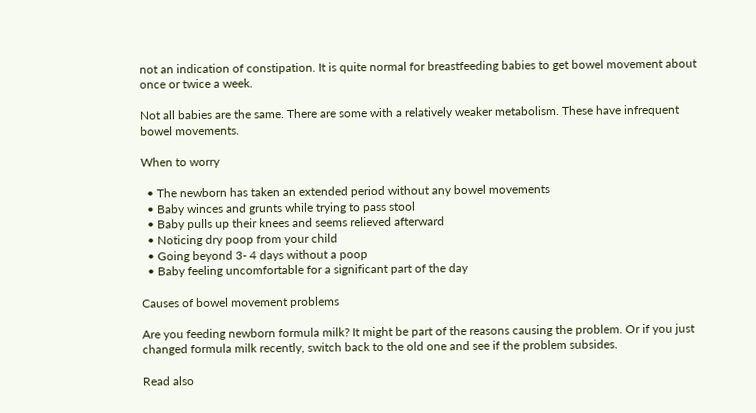not an indication of constipation. It is quite normal for breastfeeding babies to get bowel movement about once or twice a week.

Not all babies are the same. There are some with a relatively weaker metabolism. These have infrequent bowel movements.

When to worry

  • The newborn has taken an extended period without any bowel movements
  • Baby winces and grunts while trying to pass stool
  • Baby pulls up their knees and seems relieved afterward
  • Noticing dry poop from your child
  • Going beyond 3- 4 days without a poop
  • Baby feeling uncomfortable for a significant part of the day

Causes of bowel movement problems

Are you feeding newborn formula milk? It might be part of the reasons causing the problem. Or if you just changed formula milk recently, switch back to the old one and see if the problem subsides.

Read also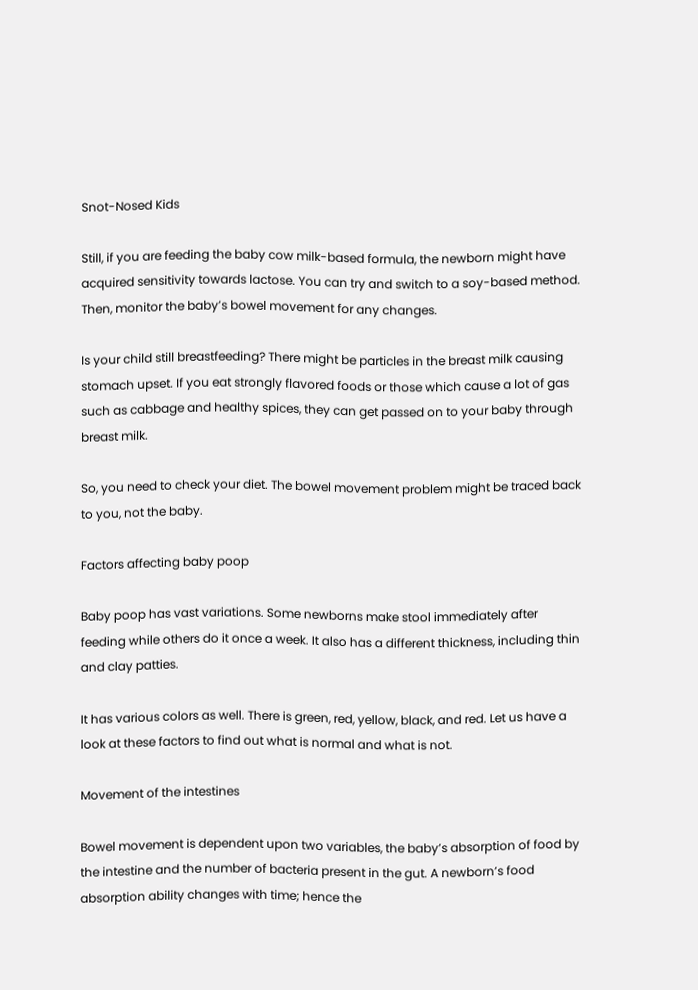Snot-Nosed Kids

Still, if you are feeding the baby cow milk-based formula, the newborn might have acquired sensitivity towards lactose. You can try and switch to a soy-based method. Then, monitor the baby’s bowel movement for any changes.

Is your child still breastfeeding? There might be particles in the breast milk causing stomach upset. If you eat strongly flavored foods or those which cause a lot of gas such as cabbage and healthy spices, they can get passed on to your baby through breast milk.

So, you need to check your diet. The bowel movement problem might be traced back to you, not the baby.

Factors affecting baby poop

Baby poop has vast variations. Some newborns make stool immediately after feeding while others do it once a week. It also has a different thickness, including thin and clay patties.

It has various colors as well. There is green, red, yellow, black, and red. Let us have a look at these factors to find out what is normal and what is not.

Movement of the intestines

Bowel movement is dependent upon two variables, the baby’s absorption of food by the intestine and the number of bacteria present in the gut. A newborn’s food absorption ability changes with time; hence the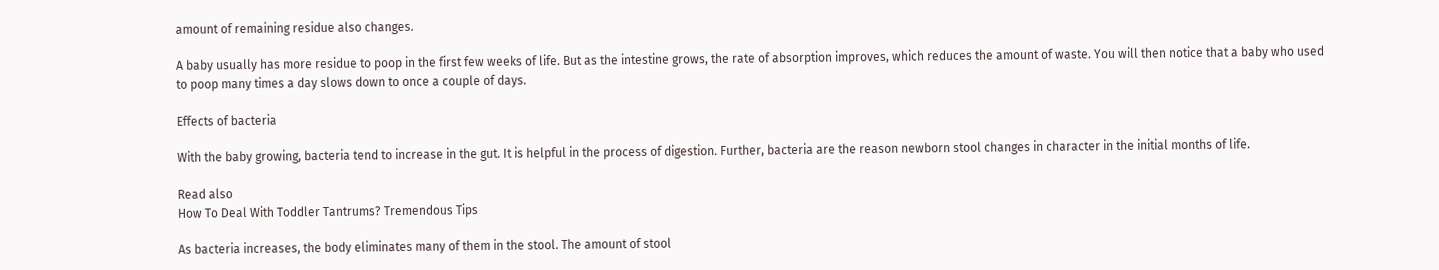amount of remaining residue also changes.

A baby usually has more residue to poop in the first few weeks of life. But as the intestine grows, the rate of absorption improves, which reduces the amount of waste. You will then notice that a baby who used to poop many times a day slows down to once a couple of days.

Effects of bacteria

With the baby growing, bacteria tend to increase in the gut. It is helpful in the process of digestion. Further, bacteria are the reason newborn stool changes in character in the initial months of life.

Read also
How To Deal With Toddler Tantrums? Tremendous Tips

As bacteria increases, the body eliminates many of them in the stool. The amount of stool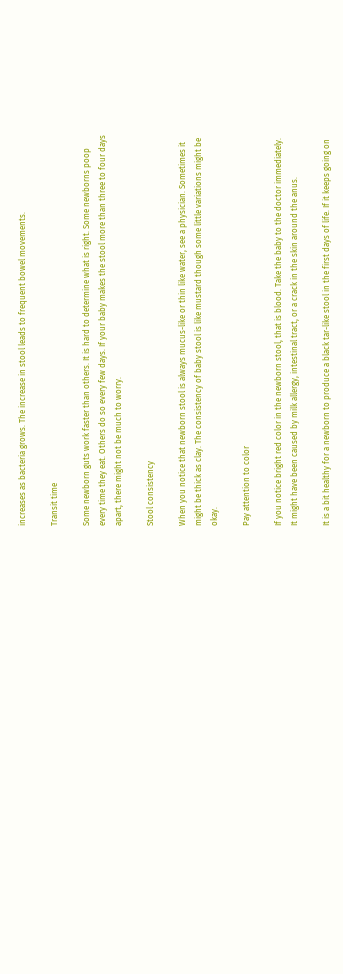increases as bacteria grows. The increase in stool leads to frequent bowel movements.

Transit time

Some newborn guts work faster than others. It is hard to determine what is right. Some newborns poop every time they eat. Others do so every few days. If your baby makes the stool more than three to four days apart, there might not be much to worry.

Stool consistency

When you notice that newborn stool is always mucus-like or thin like water, see a physician. Sometimes it might be thick as clay. The consistency of baby stool is like mustard though some little variations might be okay.

Pay attention to color

If you notice bright red color in the newborn stool, that is blood. Take the baby to the doctor immediately. It might have been caused by milk allergy, intestinal tract, or a crack in the skin around the anus.

It is a bit healthy for a newborn to produce a black tar-like stool in the first days of life. If it keeps going on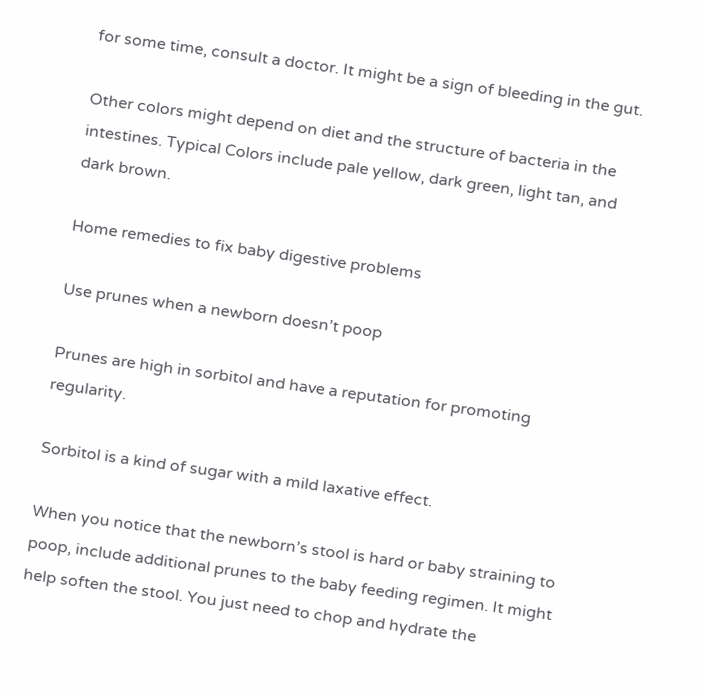for some time, consult a doctor. It might be a sign of bleeding in the gut.

Other colors might depend on diet and the structure of bacteria in the intestines. Typical Colors include pale yellow, dark green, light tan, and dark brown.

Home remedies to fix baby digestive problems

Use prunes when a newborn doesn’t poop

Prunes are high in sorbitol and have a reputation for promoting regularity.

Sorbitol is a kind of sugar with a mild laxative effect.

When you notice that the newborn’s stool is hard or baby straining to poop, include additional prunes to the baby feeding regimen. It might help soften the stool. You just need to chop and hydrate the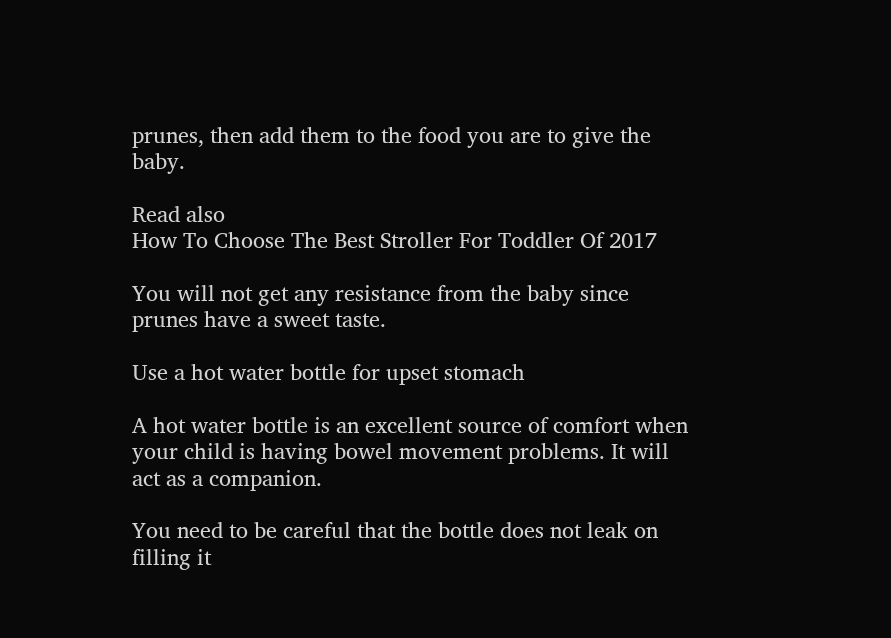prunes, then add them to the food you are to give the baby.

Read also
How To Choose The Best Stroller For Toddler Of 2017

You will not get any resistance from the baby since prunes have a sweet taste.

Use a hot water bottle for upset stomach

A hot water bottle is an excellent source of comfort when your child is having bowel movement problems. It will act as a companion.

You need to be careful that the bottle does not leak on filling it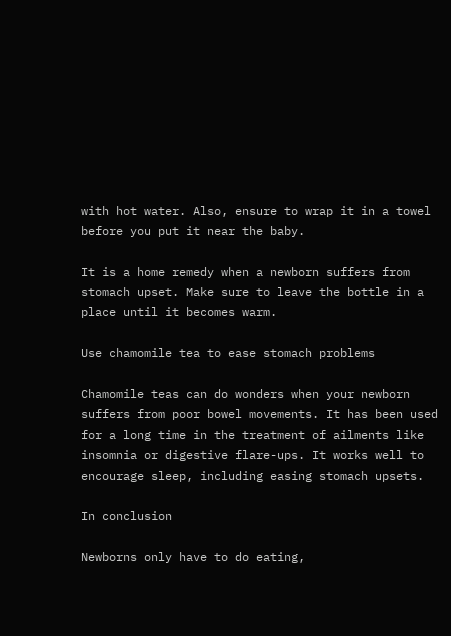with hot water. Also, ensure to wrap it in a towel before you put it near the baby.

It is a home remedy when a newborn suffers from stomach upset. Make sure to leave the bottle in a place until it becomes warm.

Use chamomile tea to ease stomach problems

Chamomile teas can do wonders when your newborn suffers from poor bowel movements. It has been used for a long time in the treatment of ailments like insomnia or digestive flare-ups. It works well to encourage sleep, including easing stomach upsets.

In conclusion

Newborns only have to do eating,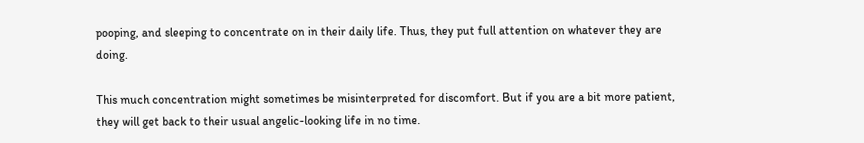pooping, and sleeping to concentrate on in their daily life. Thus, they put full attention on whatever they are doing.

This much concentration might sometimes be misinterpreted for discomfort. But if you are a bit more patient, they will get back to their usual angelic-looking life in no time.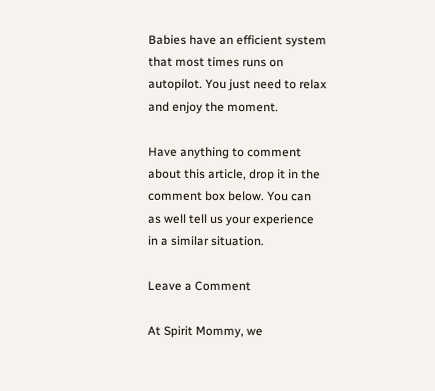Babies have an efficient system that most times runs on autopilot. You just need to relax and enjoy the moment.

Have anything to comment about this article, drop it in the comment box below. You can as well tell us your experience in a similar situation.

Leave a Comment

At Spirit Mommy, we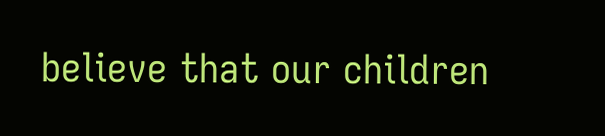believe that our children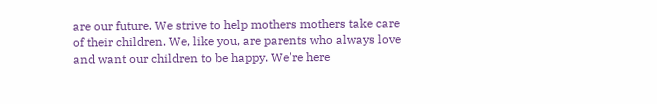are our future. We strive to help mothers mothers take care of their children. We, like you, are parents who always love and want our children to be happy. We're here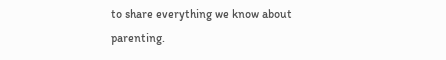to share everything we know about parenting.